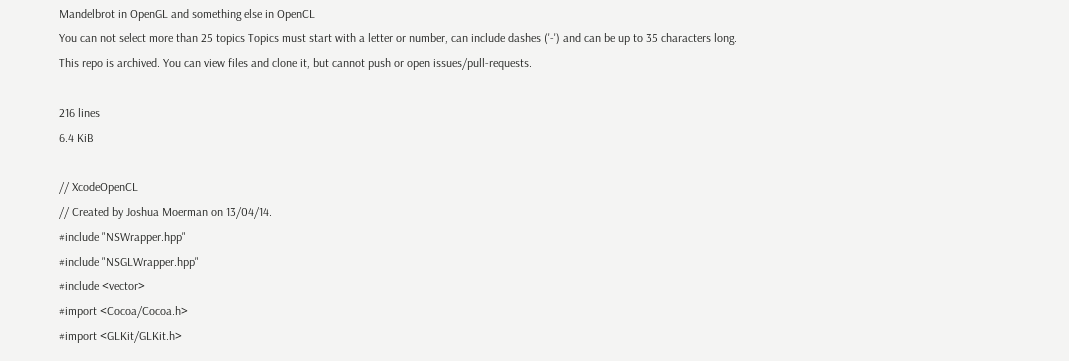Mandelbrot in OpenGL and something else in OpenCL
You can not select more than 25 topics Topics must start with a letter or number, can include dashes ('-') and can be up to 35 characters long.
This repo is archived. You can view files and clone it, but cannot push or open issues/pull-requests.

216 lines
6.4 KiB

// XcodeOpenCL
// Created by Joshua Moerman on 13/04/14.
#include "NSWrapper.hpp"
#include "NSGLWrapper.hpp"
#include <vector>
#import <Cocoa/Cocoa.h>
#import <GLKit/GLKit.h>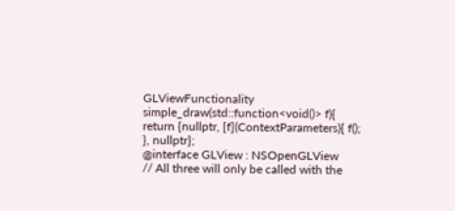GLViewFunctionality simple_draw(std::function<void()> f){
return {nullptr, [f](ContextParameters){ f(); }, nullptr};
@interface GLView : NSOpenGLView
// All three will only be called with the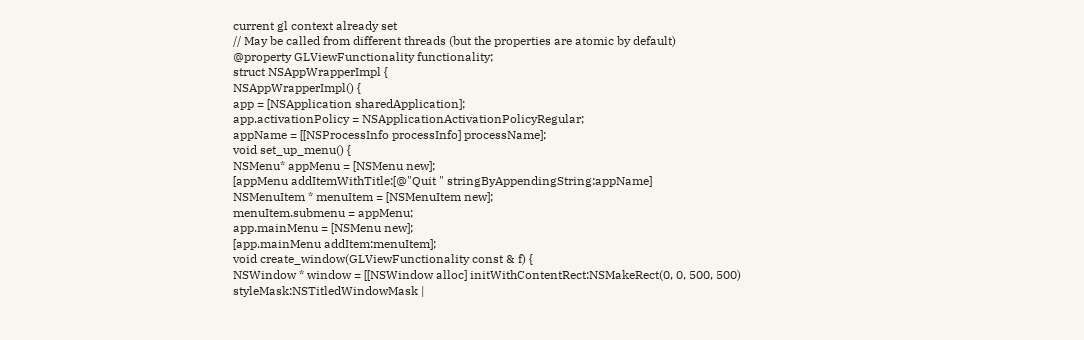current gl context already set
// May be called from different threads (but the properties are atomic by default)
@property GLViewFunctionality functionality;
struct NSAppWrapperImpl {
NSAppWrapperImpl() {
app = [NSApplication sharedApplication];
app.activationPolicy = NSApplicationActivationPolicyRegular;
appName = [[NSProcessInfo processInfo] processName];
void set_up_menu() {
NSMenu* appMenu = [NSMenu new];
[appMenu addItemWithTitle:[@"Quit " stringByAppendingString:appName]
NSMenuItem * menuItem = [NSMenuItem new];
menuItem.submenu = appMenu;
app.mainMenu = [NSMenu new];
[app.mainMenu addItem:menuItem];
void create_window(GLViewFunctionality const & f) {
NSWindow * window = [[NSWindow alloc] initWithContentRect:NSMakeRect(0, 0, 500, 500)
styleMask:NSTitledWindowMask |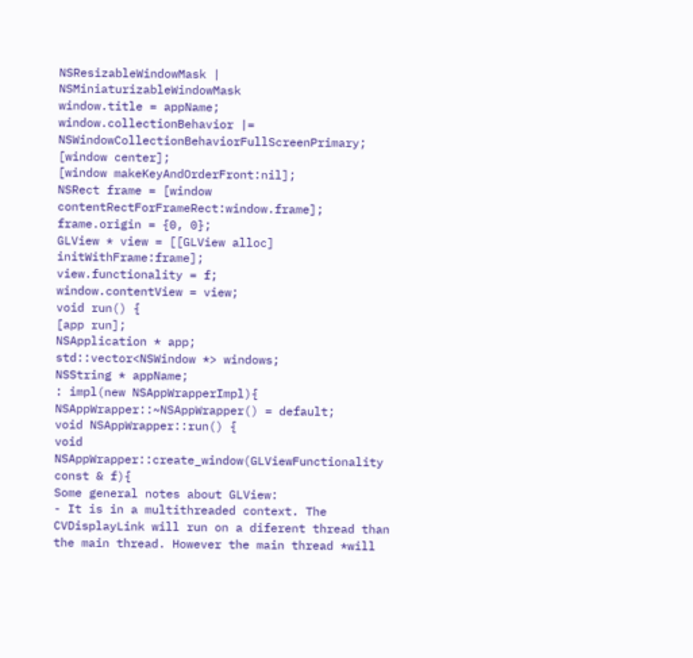NSResizableWindowMask | NSMiniaturizableWindowMask
window.title = appName;
window.collectionBehavior |= NSWindowCollectionBehaviorFullScreenPrimary;
[window center];
[window makeKeyAndOrderFront:nil];
NSRect frame = [window contentRectForFrameRect:window.frame];
frame.origin = {0, 0};
GLView * view = [[GLView alloc] initWithFrame:frame];
view.functionality = f;
window.contentView = view;
void run() {
[app run];
NSApplication * app;
std::vector<NSWindow *> windows;
NSString * appName;
: impl(new NSAppWrapperImpl){
NSAppWrapper::~NSAppWrapper() = default;
void NSAppWrapper::run() {
void NSAppWrapper::create_window(GLViewFunctionality const & f){
Some general notes about GLView:
- It is in a multithreaded context. The CVDisplayLink will run on a diferent thread than the main thread. However the main thread *will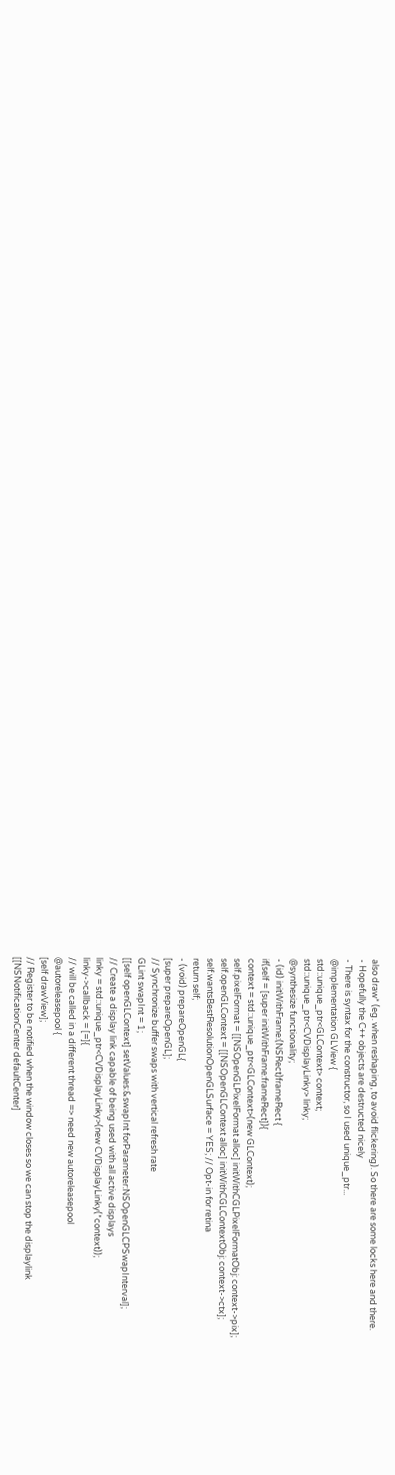also draw* (eg. when reshaping, to avoid flickering). So there are some locks here and there.
- Hopefully the C++ objects are destructed nicely
- There is syntax for the constructor, so I used unique_ptr...
@implementation GLView {
std::unique_ptr<GLContext> context;
std::unique_ptr<CVDisplayLinky> linky;
@synthesize functionality;
- (id) initWithFrame:(NSRect)frameRect {
if(self = [super initWithFrame:frameRect]){
context = std::unique_ptr<GLContext>(new GLContext);
self.pixelFormat = [[NSOpenGLPixelFormat alloc] initWithCGLPixelFormatObj: context->pix];
self.openGLContext = [[NSOpenGLContext alloc] initWithCGLContextObj: context->ctx];
self.wantsBestResolutionOpenGLSurface = YES; // Opt-in for retina
return self;
- (void) prepareOpenGL{
[super prepareOpenGL];
// Synchronize buffer swaps with vertical refresh rate
GLint swapInt = 1;
[[self openGLContext] setValues:&swapInt forParameter:NSOpenGLCPSwapInterval];
// Create a display link capable of being used with all active displays
linky = std::unique_ptr<CVDisplayLinky>(new CVDisplayLinky(*context));
linky->callback = [=]{
// will be called in a different thread => need new autoreleasepool
@autoreleasepool {
[self drawView];
// Register to be notified when the window closes so we can stop the displaylink
[[NSNotificationCenter defaultCenter]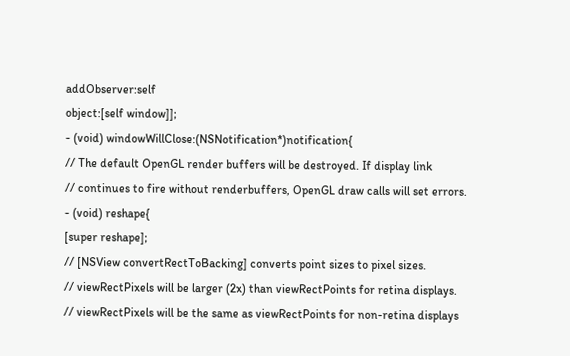addObserver:self
object:[self window]];
- (void) windowWillClose:(NSNotification*)notification{
// The default OpenGL render buffers will be destroyed. If display link
// continues to fire without renderbuffers, OpenGL draw calls will set errors.
- (void) reshape{
[super reshape];
// [NSView convertRectToBacking] converts point sizes to pixel sizes.
// viewRectPixels will be larger (2x) than viewRectPoints for retina displays.
// viewRectPixels will be the same as viewRectPoints for non-retina displays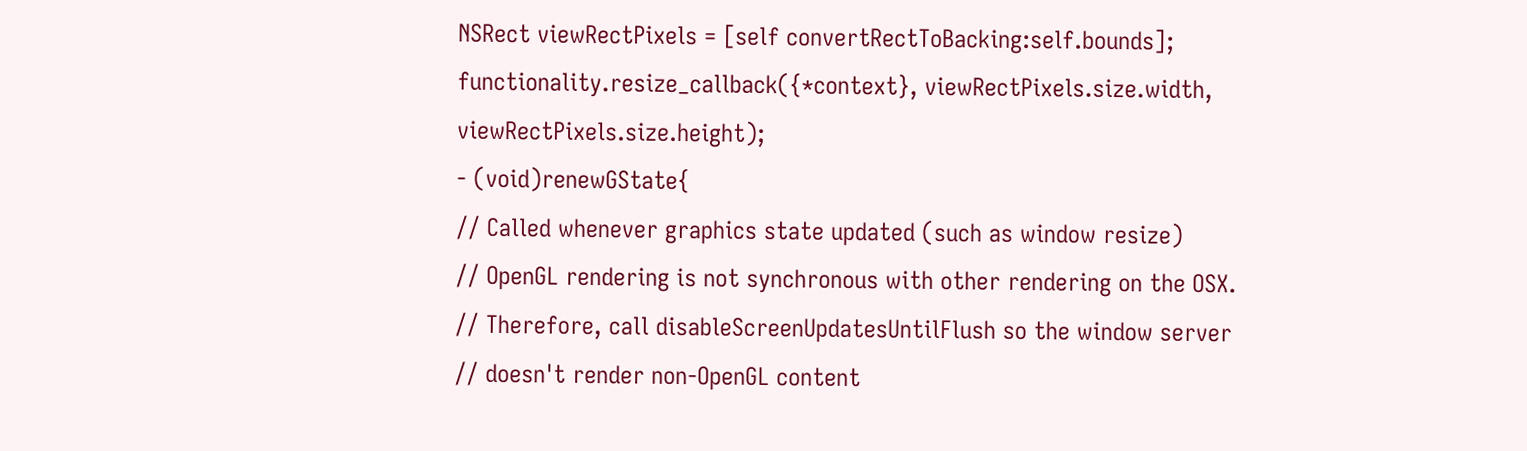NSRect viewRectPixels = [self convertRectToBacking:self.bounds];
functionality.resize_callback({*context}, viewRectPixels.size.width, viewRectPixels.size.height);
- (void)renewGState{
// Called whenever graphics state updated (such as window resize)
// OpenGL rendering is not synchronous with other rendering on the OSX.
// Therefore, call disableScreenUpdatesUntilFlush so the window server
// doesn't render non-OpenGL content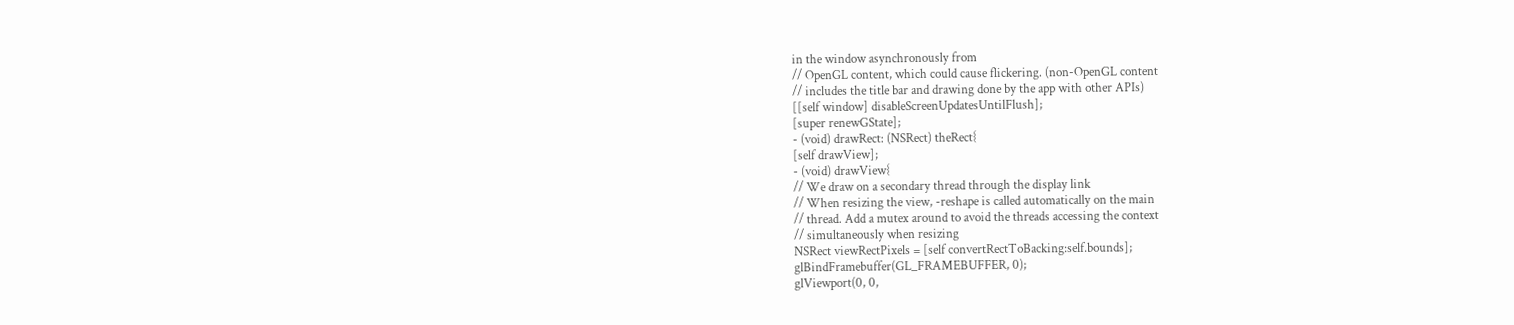in the window asynchronously from
// OpenGL content, which could cause flickering. (non-OpenGL content
// includes the title bar and drawing done by the app with other APIs)
[[self window] disableScreenUpdatesUntilFlush];
[super renewGState];
- (void) drawRect: (NSRect) theRect{
[self drawView];
- (void) drawView{
// We draw on a secondary thread through the display link
// When resizing the view, -reshape is called automatically on the main
// thread. Add a mutex around to avoid the threads accessing the context
// simultaneously when resizing
NSRect viewRectPixels = [self convertRectToBacking:self.bounds];
glBindFramebuffer(GL_FRAMEBUFFER, 0);
glViewport(0, 0,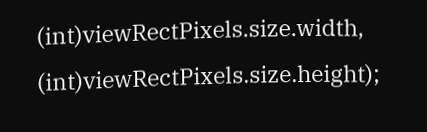(int)viewRectPixels.size.width, (int)viewRectPixels.size.height);